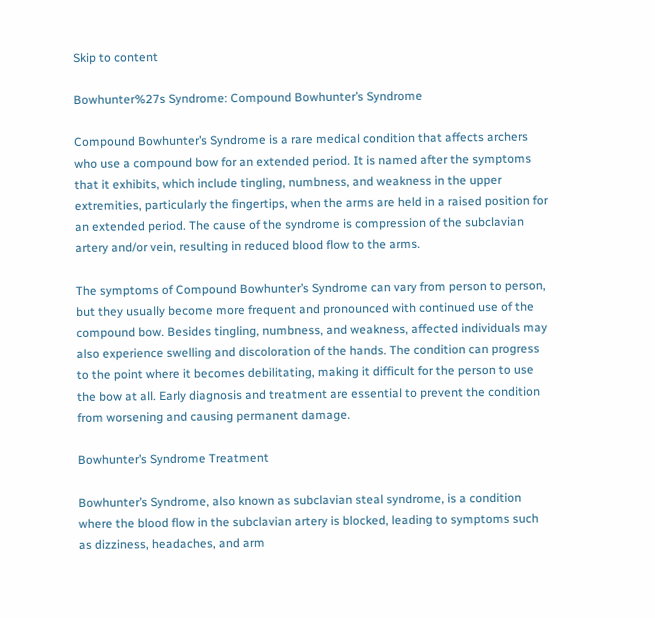Skip to content

Bowhunter%27s Syndrome: Compound Bowhunter’s Syndrome

Compound Bowhunter’s Syndrome is a rare medical condition that affects archers who use a compound bow for an extended period. It is named after the symptoms that it exhibits, which include tingling, numbness, and weakness in the upper extremities, particularly the fingertips, when the arms are held in a raised position for an extended period. The cause of the syndrome is compression of the subclavian artery and/or vein, resulting in reduced blood flow to the arms.

The symptoms of Compound Bowhunter’s Syndrome can vary from person to person, but they usually become more frequent and pronounced with continued use of the compound bow. Besides tingling, numbness, and weakness, affected individuals may also experience swelling and discoloration of the hands. The condition can progress to the point where it becomes debilitating, making it difficult for the person to use the bow at all. Early diagnosis and treatment are essential to prevent the condition from worsening and causing permanent damage.

Bowhunter’s Syndrome Treatment

Bowhunter’s Syndrome, also known as subclavian steal syndrome, is a condition where the blood flow in the subclavian artery is blocked, leading to symptoms such as dizziness, headaches, and arm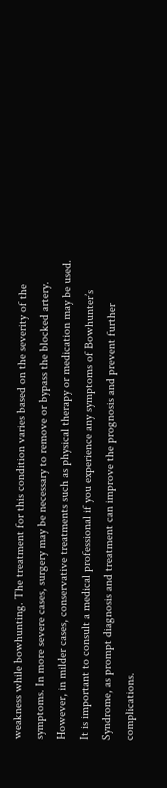weakness while bowhunting. The treatment for this condition varies based on the severity of the symptoms. In more severe cases, surgery may be necessary to remove or bypass the blocked artery. However, in milder cases, conservative treatments such as physical therapy or medication may be used. It is important to consult a medical professional if you experience any symptoms of Bowhunter’s Syndrome, as prompt diagnosis and treatment can improve the prognosis and prevent further complications.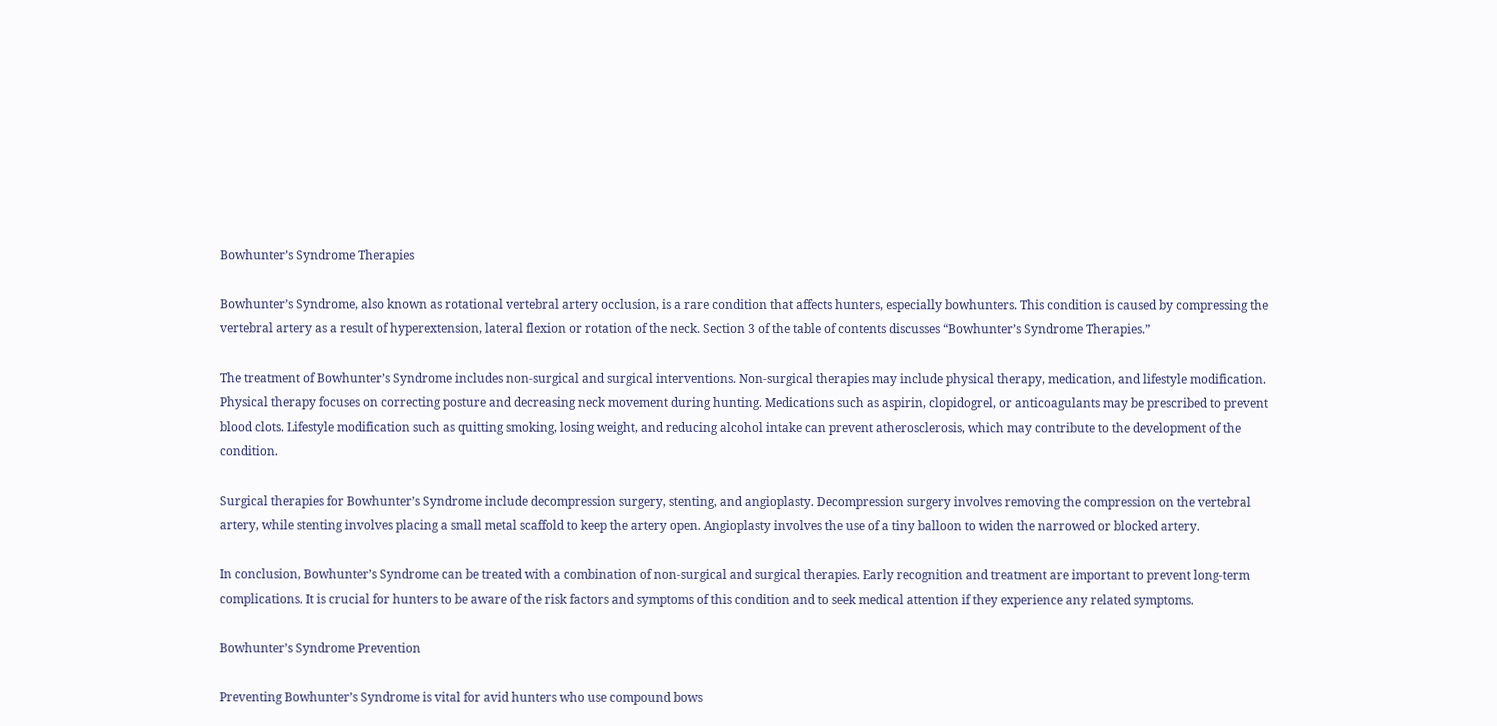Bowhunter’s Syndrome Therapies

Bowhunter’s Syndrome, also known as rotational vertebral artery occlusion, is a rare condition that affects hunters, especially bowhunters. This condition is caused by compressing the vertebral artery as a result of hyperextension, lateral flexion or rotation of the neck. Section 3 of the table of contents discusses “Bowhunter’s Syndrome Therapies.”

The treatment of Bowhunter’s Syndrome includes non-surgical and surgical interventions. Non-surgical therapies may include physical therapy, medication, and lifestyle modification. Physical therapy focuses on correcting posture and decreasing neck movement during hunting. Medications such as aspirin, clopidogrel, or anticoagulants may be prescribed to prevent blood clots. Lifestyle modification such as quitting smoking, losing weight, and reducing alcohol intake can prevent atherosclerosis, which may contribute to the development of the condition.

Surgical therapies for Bowhunter’s Syndrome include decompression surgery, stenting, and angioplasty. Decompression surgery involves removing the compression on the vertebral artery, while stenting involves placing a small metal scaffold to keep the artery open. Angioplasty involves the use of a tiny balloon to widen the narrowed or blocked artery.

In conclusion, Bowhunter’s Syndrome can be treated with a combination of non-surgical and surgical therapies. Early recognition and treatment are important to prevent long-term complications. It is crucial for hunters to be aware of the risk factors and symptoms of this condition and to seek medical attention if they experience any related symptoms.

Bowhunter’s Syndrome Prevention

Preventing Bowhunter’s Syndrome is vital for avid hunters who use compound bows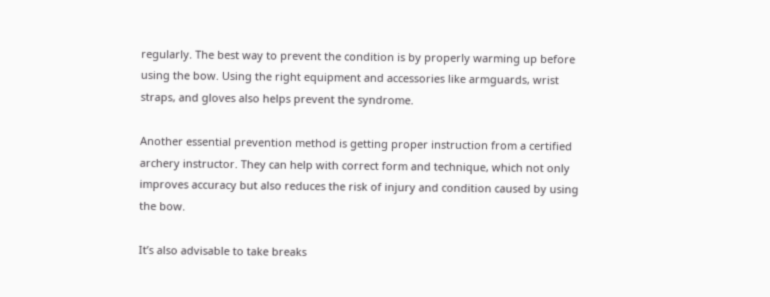regularly. The best way to prevent the condition is by properly warming up before using the bow. Using the right equipment and accessories like armguards, wrist straps, and gloves also helps prevent the syndrome.

Another essential prevention method is getting proper instruction from a certified archery instructor. They can help with correct form and technique, which not only improves accuracy but also reduces the risk of injury and condition caused by using the bow.

It’s also advisable to take breaks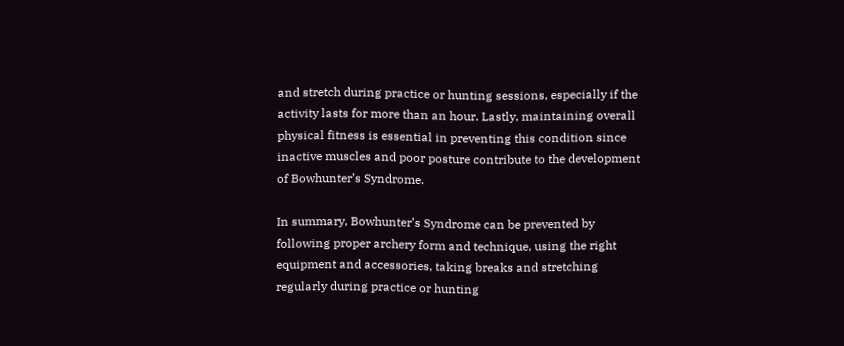and stretch during practice or hunting sessions, especially if the activity lasts for more than an hour. Lastly, maintaining overall physical fitness is essential in preventing this condition since inactive muscles and poor posture contribute to the development of Bowhunter’s Syndrome.

In summary, Bowhunter’s Syndrome can be prevented by following proper archery form and technique, using the right equipment and accessories, taking breaks and stretching regularly during practice or hunting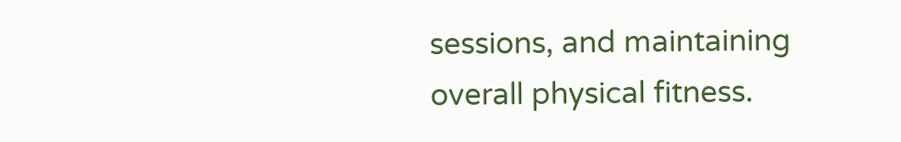sessions, and maintaining overall physical fitness.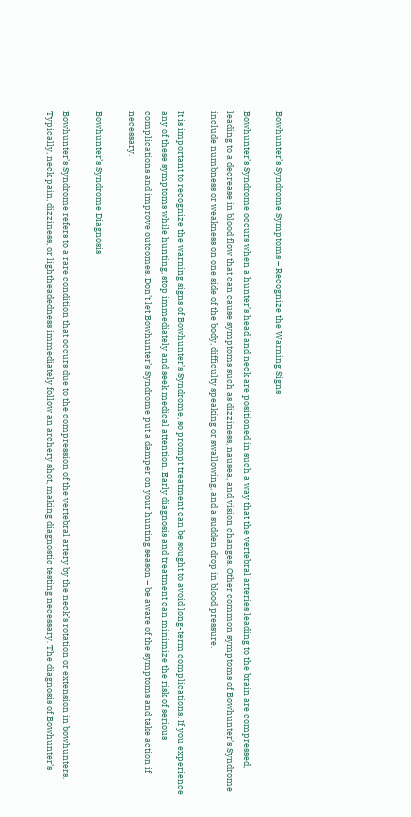Bowhunter’s Syndrome Symptoms – Recognize the Warning Signs

Bowhunter’s Syndrome occurs when a hunter’s head and neck are positioned in such a way that the vertebral arteries leading to the brain are compressed, leading to a decrease in blood flow that can cause symptoms such as dizziness, nausea, and vision changes. Other common symptoms of Bowhunter’s Syndrome include numbness or weakness on one side of the body, difficulty speaking or swallowing, and a sudden drop in blood pressure.

It is important to recognize the warning signs of Bowhunter’s Syndrome, so prompt treatment can be sought to avoid long-term complications. If you experience any of these symptoms while hunting, stop immediately and seek medical attention. Early diagnosis and treatment can minimize the risk of serious complications and improve outcomes. Don’t let Bowhunter’s Syndrome put a damper on your hunting season – be aware of the symptoms and take action if necessary.

Bowhunter’s Syndrome Diagnosis

Bowhunter’s Syndrome refers to a rare condition that occurs due to the compression of the vertebral artery by the neck’s rotation or extension in bowhunters. Typically, neck pain, dizziness, or lightheadedness immediately follow an archery shot, making diagnostic testing necessary. The diagnosis of Bowhunter’s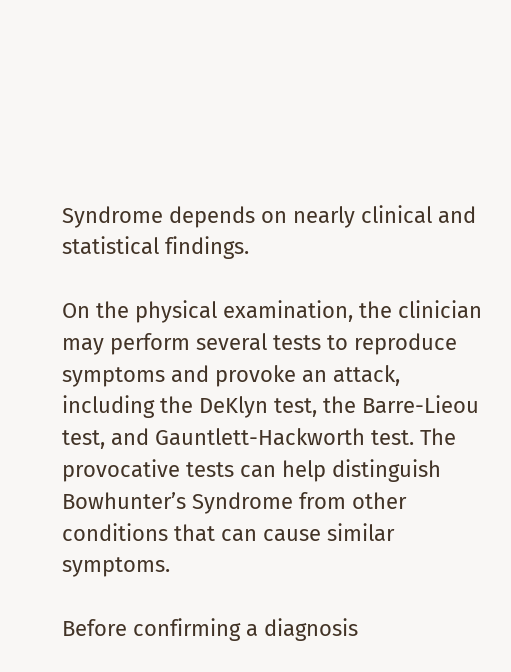Syndrome depends on nearly clinical and statistical findings.

On the physical examination, the clinician may perform several tests to reproduce symptoms and provoke an attack, including the DeKlyn test, the Barre-Lieou test, and Gauntlett-Hackworth test. The provocative tests can help distinguish Bowhunter’s Syndrome from other conditions that can cause similar symptoms.

Before confirming a diagnosis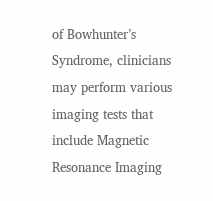of Bowhunter’s Syndrome, clinicians may perform various imaging tests that include Magnetic Resonance Imaging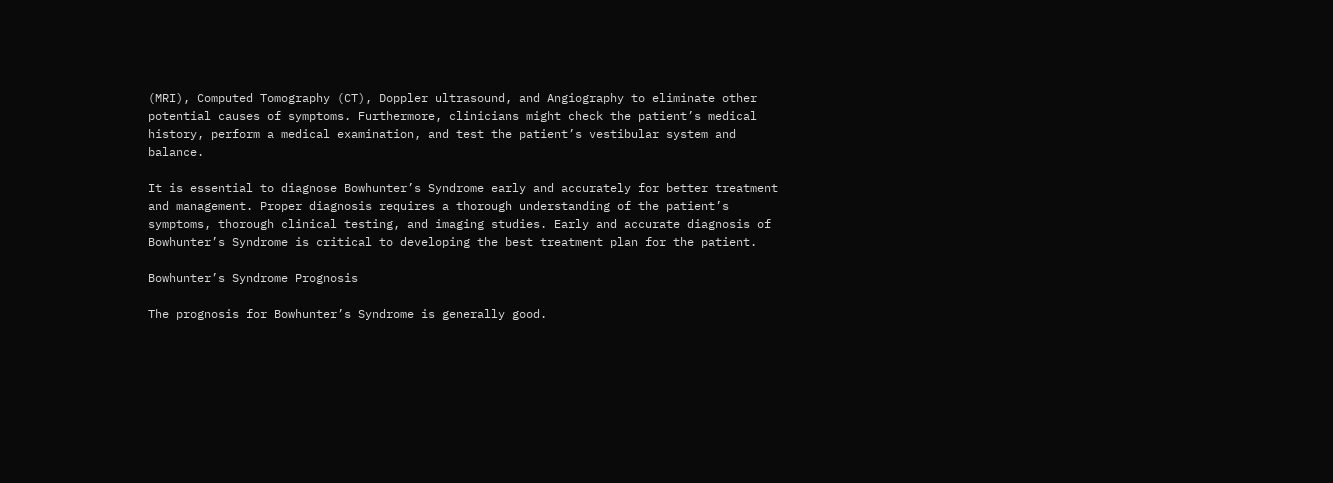(MRI), Computed Tomography (CT), Doppler ultrasound, and Angiography to eliminate other potential causes of symptoms. Furthermore, clinicians might check the patient’s medical history, perform a medical examination, and test the patient’s vestibular system and balance.

It is essential to diagnose Bowhunter’s Syndrome early and accurately for better treatment and management. Proper diagnosis requires a thorough understanding of the patient’s symptoms, thorough clinical testing, and imaging studies. Early and accurate diagnosis of Bowhunter’s Syndrome is critical to developing the best treatment plan for the patient.

Bowhunter’s Syndrome Prognosis

The prognosis for Bowhunter’s Syndrome is generally good.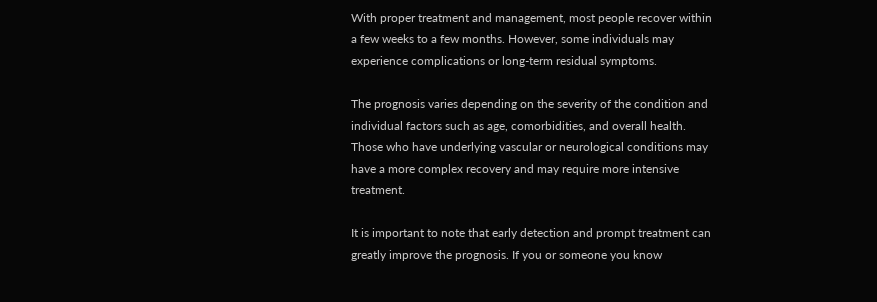With proper treatment and management, most people recover within a few weeks to a few months. However, some individuals may experience complications or long-term residual symptoms.

The prognosis varies depending on the severity of the condition and individual factors such as age, comorbidities, and overall health. Those who have underlying vascular or neurological conditions may have a more complex recovery and may require more intensive treatment.

It is important to note that early detection and prompt treatment can greatly improve the prognosis. If you or someone you know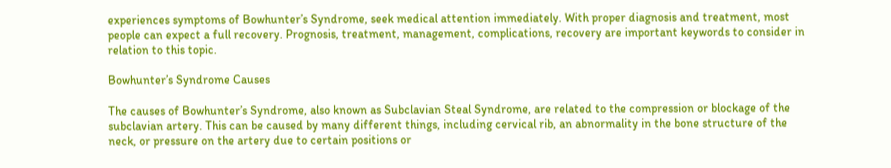experiences symptoms of Bowhunter’s Syndrome, seek medical attention immediately. With proper diagnosis and treatment, most people can expect a full recovery. Prognosis, treatment, management, complications, recovery are important keywords to consider in relation to this topic.

Bowhunter’s Syndrome Causes

The causes of Bowhunter’s Syndrome, also known as Subclavian Steal Syndrome, are related to the compression or blockage of the subclavian artery. This can be caused by many different things, including cervical rib, an abnormality in the bone structure of the neck, or pressure on the artery due to certain positions or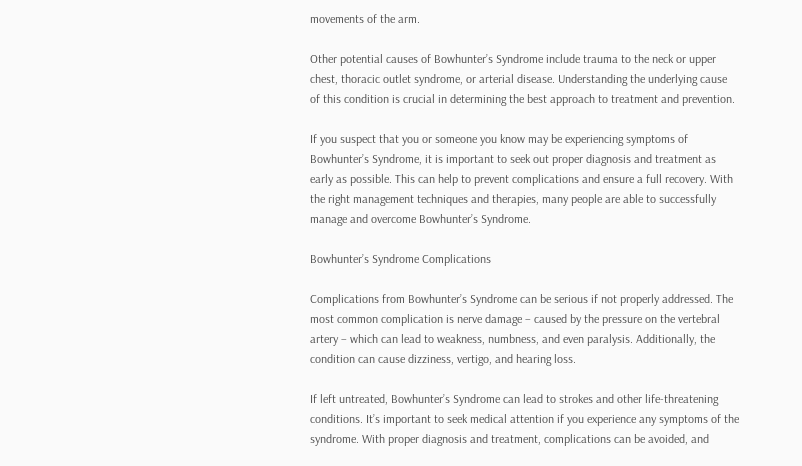movements of the arm.

Other potential causes of Bowhunter’s Syndrome include trauma to the neck or upper chest, thoracic outlet syndrome, or arterial disease. Understanding the underlying cause of this condition is crucial in determining the best approach to treatment and prevention.

If you suspect that you or someone you know may be experiencing symptoms of Bowhunter’s Syndrome, it is important to seek out proper diagnosis and treatment as early as possible. This can help to prevent complications and ensure a full recovery. With the right management techniques and therapies, many people are able to successfully manage and overcome Bowhunter’s Syndrome.

Bowhunter’s Syndrome Complications

Complications from Bowhunter’s Syndrome can be serious if not properly addressed. The most common complication is nerve damage – caused by the pressure on the vertebral artery – which can lead to weakness, numbness, and even paralysis. Additionally, the condition can cause dizziness, vertigo, and hearing loss.

If left untreated, Bowhunter’s Syndrome can lead to strokes and other life-threatening conditions. It’s important to seek medical attention if you experience any symptoms of the syndrome. With proper diagnosis and treatment, complications can be avoided, and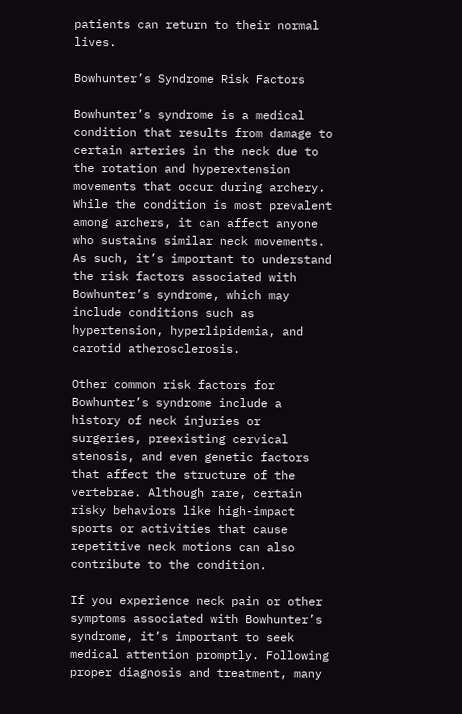patients can return to their normal lives.

Bowhunter’s Syndrome Risk Factors

Bowhunter’s syndrome is a medical condition that results from damage to certain arteries in the neck due to the rotation and hyperextension movements that occur during archery. While the condition is most prevalent among archers, it can affect anyone who sustains similar neck movements. As such, it’s important to understand the risk factors associated with Bowhunter’s syndrome, which may include conditions such as hypertension, hyperlipidemia, and carotid atherosclerosis.

Other common risk factors for Bowhunter’s syndrome include a history of neck injuries or surgeries, preexisting cervical stenosis, and even genetic factors that affect the structure of the vertebrae. Although rare, certain risky behaviors like high-impact sports or activities that cause repetitive neck motions can also contribute to the condition.

If you experience neck pain or other symptoms associated with Bowhunter’s syndrome, it’s important to seek medical attention promptly. Following proper diagnosis and treatment, many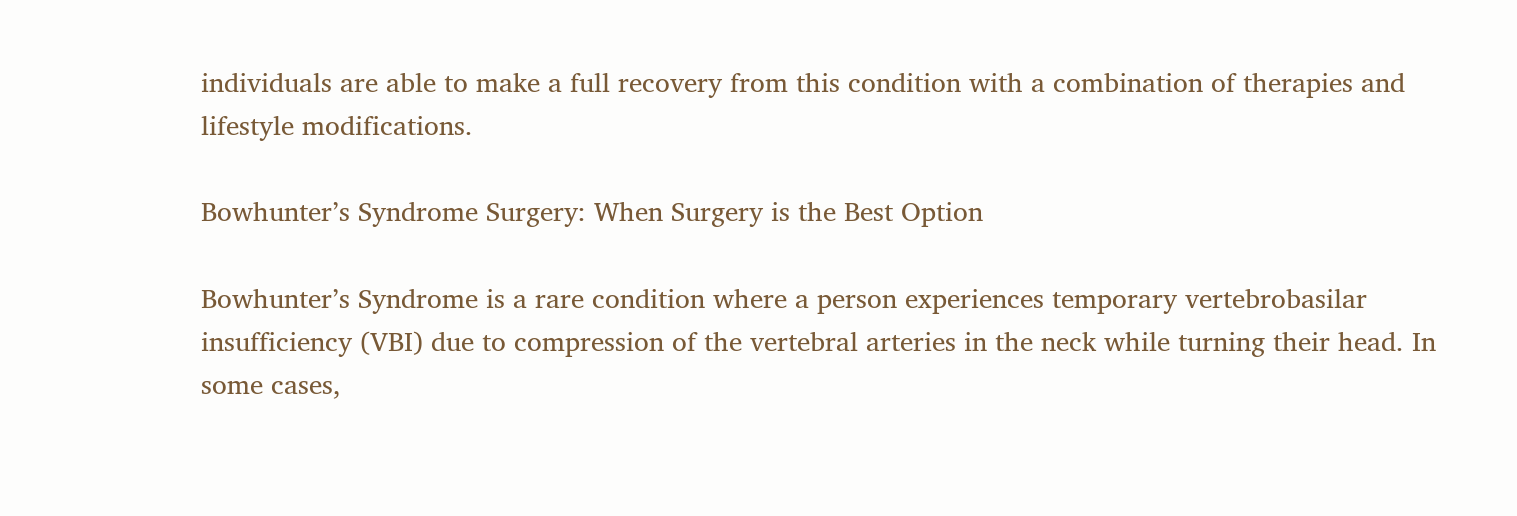individuals are able to make a full recovery from this condition with a combination of therapies and lifestyle modifications.

Bowhunter’s Syndrome Surgery: When Surgery is the Best Option

Bowhunter’s Syndrome is a rare condition where a person experiences temporary vertebrobasilar insufficiency (VBI) due to compression of the vertebral arteries in the neck while turning their head. In some cases,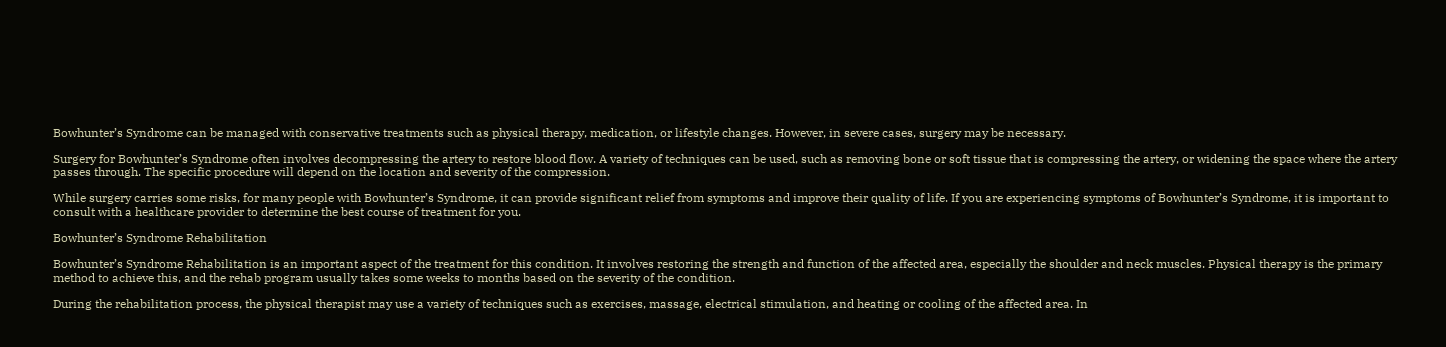Bowhunter’s Syndrome can be managed with conservative treatments such as physical therapy, medication, or lifestyle changes. However, in severe cases, surgery may be necessary.

Surgery for Bowhunter’s Syndrome often involves decompressing the artery to restore blood flow. A variety of techniques can be used, such as removing bone or soft tissue that is compressing the artery, or widening the space where the artery passes through. The specific procedure will depend on the location and severity of the compression.

While surgery carries some risks, for many people with Bowhunter’s Syndrome, it can provide significant relief from symptoms and improve their quality of life. If you are experiencing symptoms of Bowhunter’s Syndrome, it is important to consult with a healthcare provider to determine the best course of treatment for you.

Bowhunter’s Syndrome Rehabilitation

Bowhunter’s Syndrome Rehabilitation is an important aspect of the treatment for this condition. It involves restoring the strength and function of the affected area, especially the shoulder and neck muscles. Physical therapy is the primary method to achieve this, and the rehab program usually takes some weeks to months based on the severity of the condition.

During the rehabilitation process, the physical therapist may use a variety of techniques such as exercises, massage, electrical stimulation, and heating or cooling of the affected area. In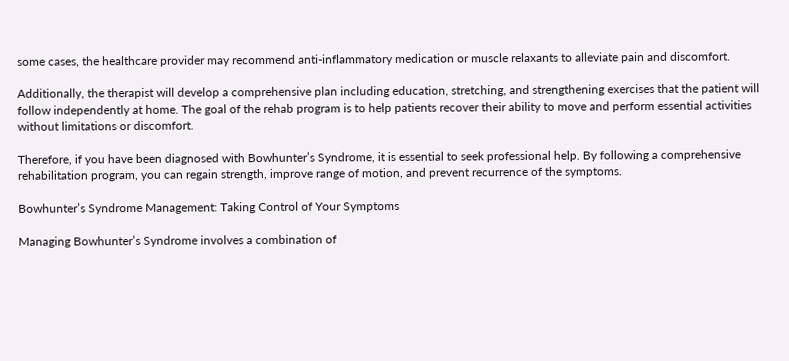some cases, the healthcare provider may recommend anti-inflammatory medication or muscle relaxants to alleviate pain and discomfort.

Additionally, the therapist will develop a comprehensive plan including education, stretching, and strengthening exercises that the patient will follow independently at home. The goal of the rehab program is to help patients recover their ability to move and perform essential activities without limitations or discomfort.

Therefore, if you have been diagnosed with Bowhunter’s Syndrome, it is essential to seek professional help. By following a comprehensive rehabilitation program, you can regain strength, improve range of motion, and prevent recurrence of the symptoms.

Bowhunter’s Syndrome Management: Taking Control of Your Symptoms

Managing Bowhunter’s Syndrome involves a combination of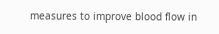measures to improve blood flow in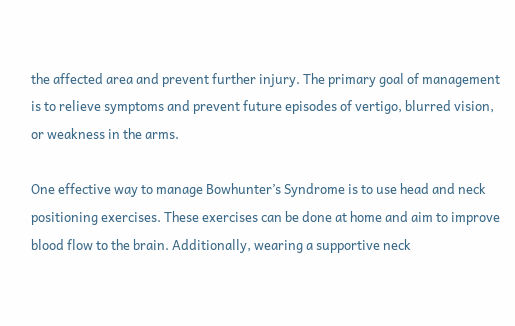the affected area and prevent further injury. The primary goal of management is to relieve symptoms and prevent future episodes of vertigo, blurred vision, or weakness in the arms.

One effective way to manage Bowhunter’s Syndrome is to use head and neck positioning exercises. These exercises can be done at home and aim to improve blood flow to the brain. Additionally, wearing a supportive neck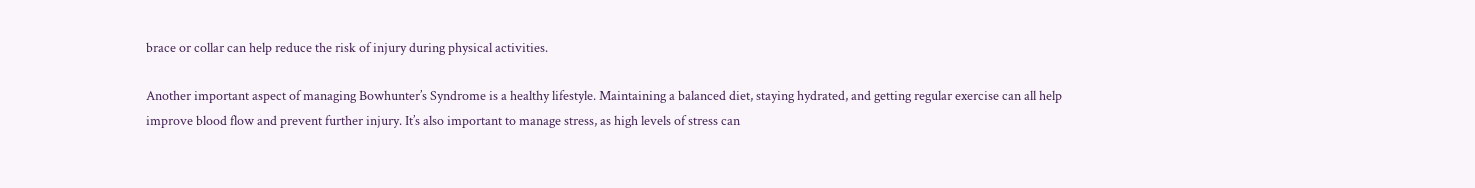brace or collar can help reduce the risk of injury during physical activities.

Another important aspect of managing Bowhunter’s Syndrome is a healthy lifestyle. Maintaining a balanced diet, staying hydrated, and getting regular exercise can all help improve blood flow and prevent further injury. It’s also important to manage stress, as high levels of stress can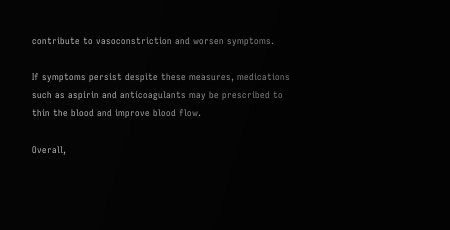contribute to vasoconstriction and worsen symptoms.

If symptoms persist despite these measures, medications such as aspirin and anticoagulants may be prescribed to thin the blood and improve blood flow.

Overall,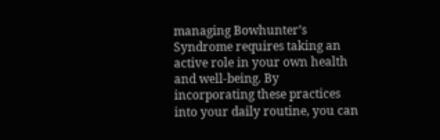managing Bowhunter’s Syndrome requires taking an active role in your own health and well-being. By incorporating these practices into your daily routine, you can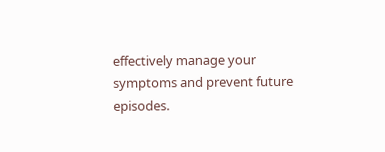effectively manage your symptoms and prevent future episodes.